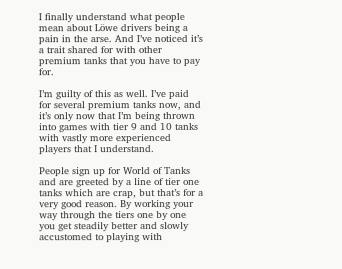I finally understand what people mean about Löwe drivers being a pain in the arse. And I’ve noticed it’s a trait shared for with other premium tanks that you have to pay for.

I’m guilty of this as well. I’ve paid for several premium tanks now, and it’s only now that I’m being thrown into games with tier 9 and 10 tanks with vastly more experienced players that I understand.

People sign up for World of Tanks and are greeted by a line of tier one tanks which are crap, but that’s for a very good reason. By working your way through the tiers one by one you get steadily better and slowly accustomed to playing with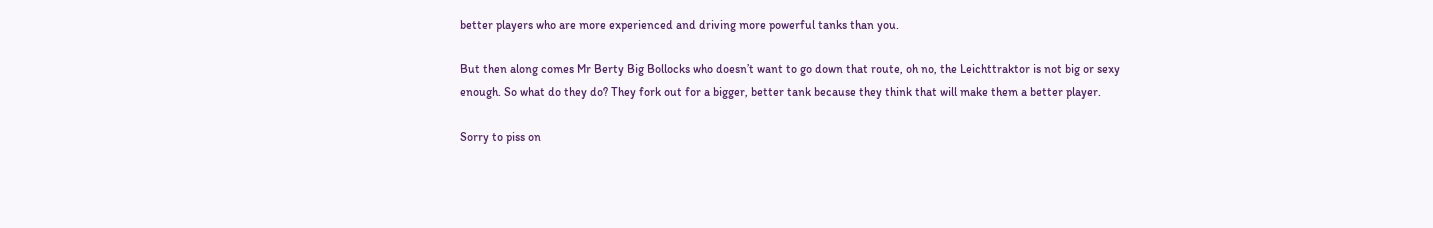better players who are more experienced and driving more powerful tanks than you.

But then along comes Mr Berty Big Bollocks who doesn’t want to go down that route, oh no, the Leichttraktor is not big or sexy enough. So what do they do? They fork out for a bigger, better tank because they think that will make them a better player.

Sorry to piss on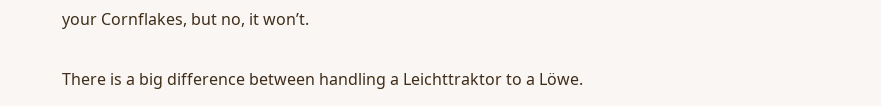your Cornflakes, but no, it won’t.

There is a big difference between handling a Leichttraktor to a Löwe.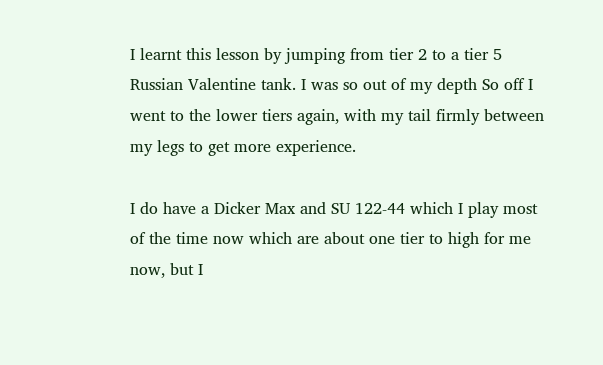I learnt this lesson by jumping from tier 2 to a tier 5 Russian Valentine tank. I was so out of my depth So off I went to the lower tiers again, with my tail firmly between my legs to get more experience.

I do have a Dicker Max and SU 122-44 which I play most of the time now which are about one tier to high for me now, but I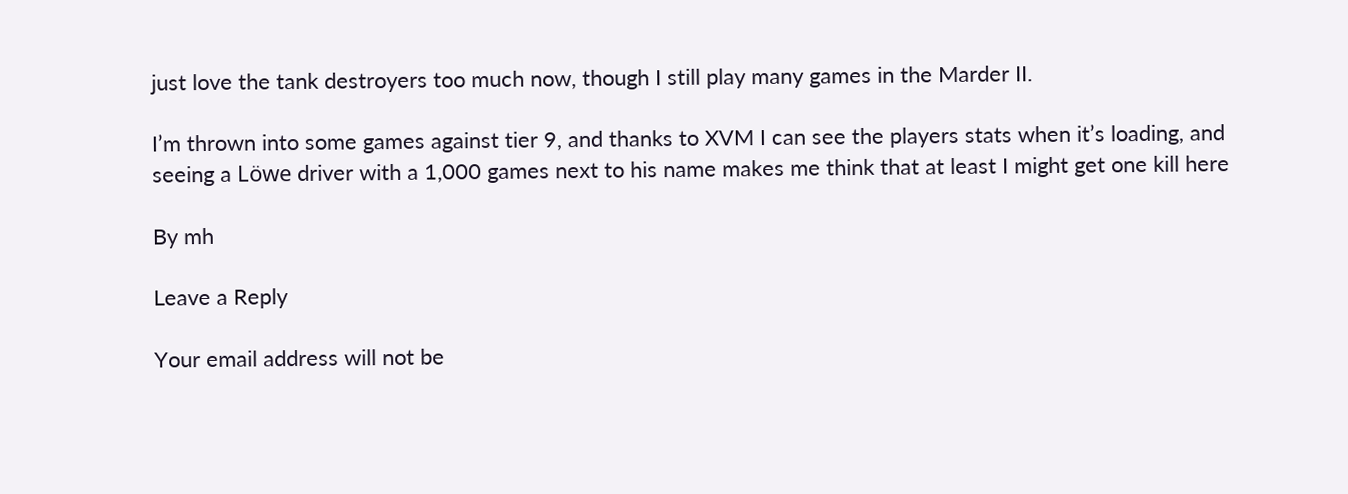just love the tank destroyers too much now, though I still play many games in the Marder II.

I’m thrown into some games against tier 9, and thanks to XVM I can see the players stats when it’s loading, and seeing a Löwe driver with a 1,000 games next to his name makes me think that at least I might get one kill here

By mh

Leave a Reply

Your email address will not be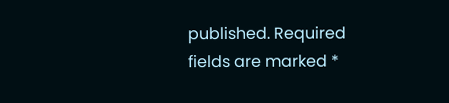published. Required fields are marked *